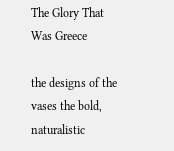The Glory That Was Greece

the designs of the vases the bold, naturalistic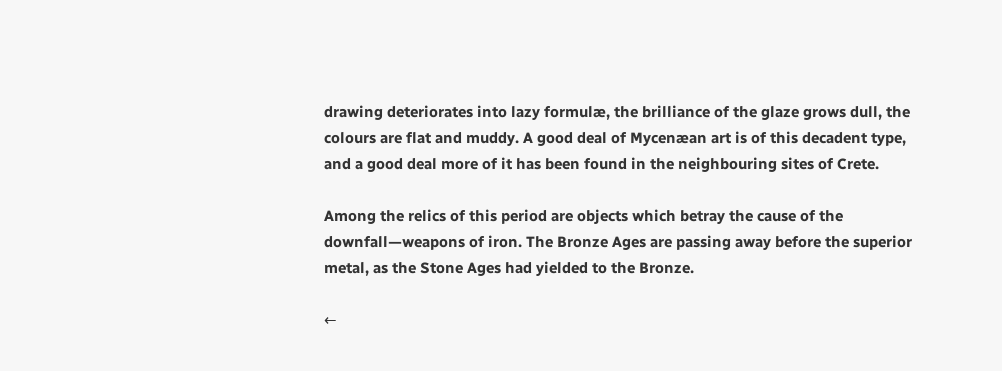drawing deteriorates into lazy formulæ, the brilliance of the glaze grows dull, the colours are flat and muddy. A good deal of Mycenæan art is of this decadent type, and a good deal more of it has been found in the neighbouring sites of Crete.

Among the relics of this period are objects which betray the cause of the downfall—weapons of iron. The Bronze Ages are passing away before the superior metal, as the Stone Ages had yielded to the Bronze.

←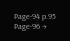Page-94 p.95 Page-96 →